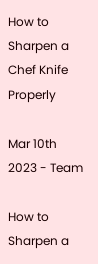How to Sharpen a Chef Knife Properly

Mar 10th 2023 - Team

How to Sharpen a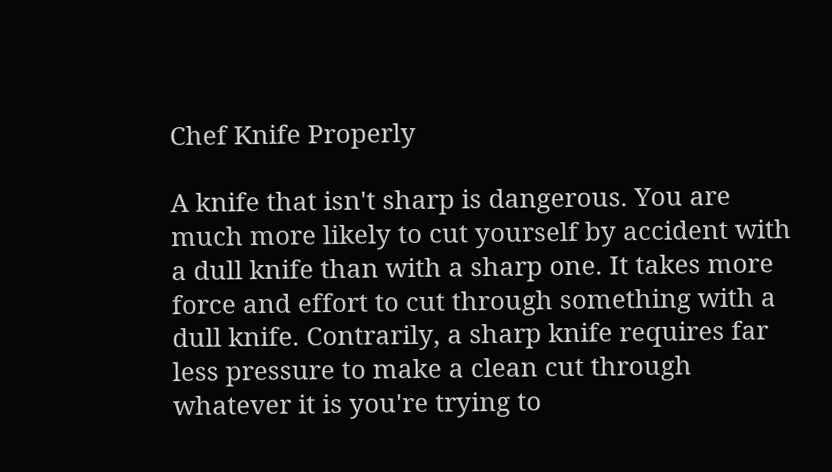Chef Knife Properly

A knife that isn't sharp is dangerous. You are much more likely to cut yourself by accident with a dull knife than with a sharp one. It takes more force and effort to cut through something with a dull knife. Contrarily, a sharp knife requires far less pressure to make a clean cut through whatever it is you're trying to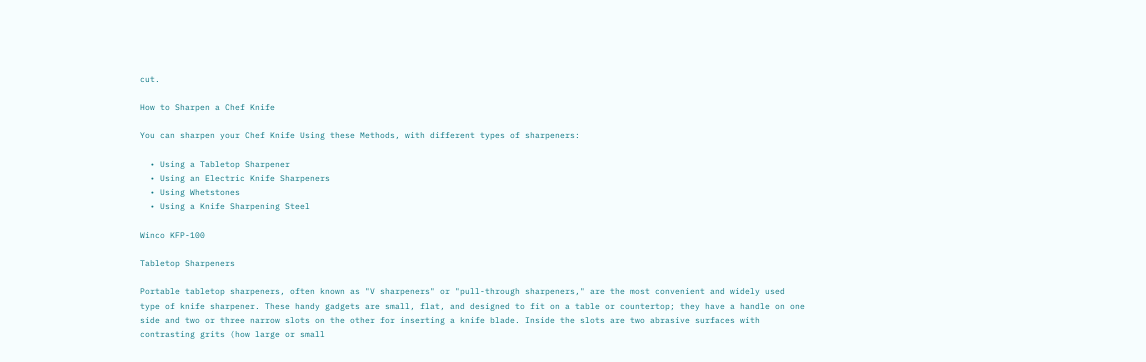cut.

How to Sharpen a Chef Knife

You can sharpen your Chef Knife Using these Methods, with different types of sharpeners:

  • Using a Tabletop Sharpener
  • Using an Electric Knife Sharpeners
  • Using Whetstones
  • Using a Knife Sharpening Steel

Winco KFP-100

Tabletop Sharpeners

Portable tabletop sharpeners, often known as "V sharpeners" or "pull-through sharpeners," are the most convenient and widely used type of knife sharpener. These handy gadgets are small, flat, and designed to fit on a table or countertop; they have a handle on one side and two or three narrow slots on the other for inserting a knife blade. Inside the slots are two abrasive surfaces with contrasting grits (how large or small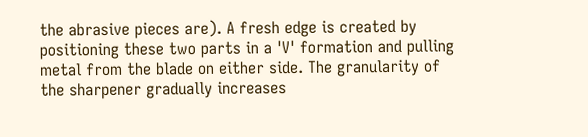the abrasive pieces are). A fresh edge is created by positioning these two parts in a 'V' formation and pulling metal from the blade on either side. The granularity of the sharpener gradually increases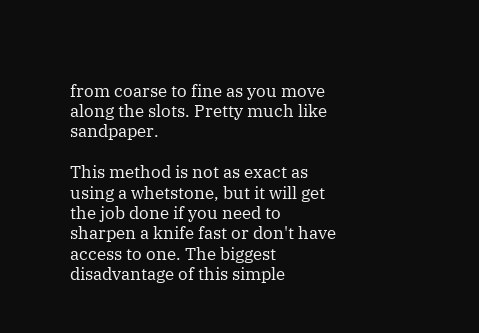from coarse to fine as you move along the slots. Pretty much like sandpaper.

This method is not as exact as using a whetstone, but it will get the job done if you need to sharpen a knife fast or don't have access to one. The biggest disadvantage of this simple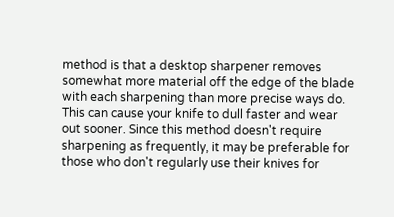method is that a desktop sharpener removes somewhat more material off the edge of the blade with each sharpening than more precise ways do. This can cause your knife to dull faster and wear out sooner. Since this method doesn't require sharpening as frequently, it may be preferable for those who don't regularly use their knives for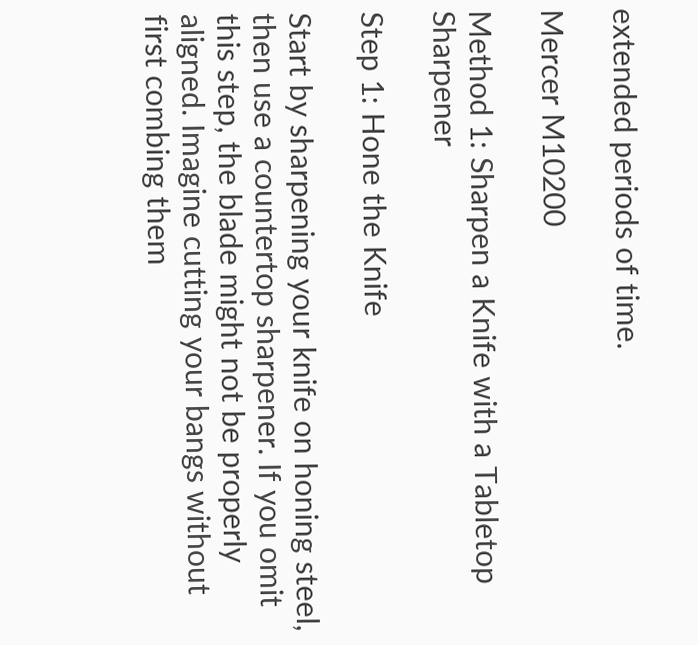extended periods of time.

Mercer M10200

Method 1: Sharpen a Knife with a Tabletop Sharpener

Step 1: Hone the Knife

Start by sharpening your knife on honing steel, then use a countertop sharpener. If you omit this step, the blade might not be properly aligned. Imagine cutting your bangs without first combing them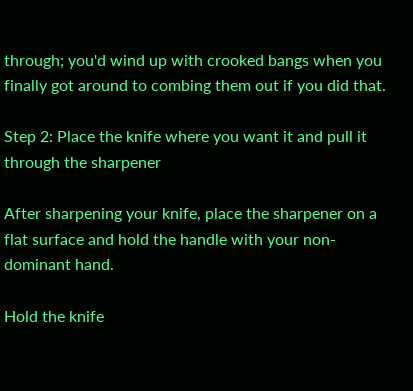through; you'd wind up with crooked bangs when you finally got around to combing them out if you did that.

Step 2: Place the knife where you want it and pull it through the sharpener

After sharpening your knife, place the sharpener on a flat surface and hold the handle with your non-dominant hand.

Hold the knife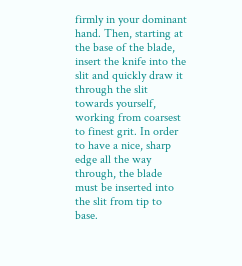firmly in your dominant hand. Then, starting at the base of the blade, insert the knife into the slit and quickly draw it through the slit towards yourself, working from coarsest to finest grit. In order to have a nice, sharp edge all the way through, the blade must be inserted into the slit from tip to base.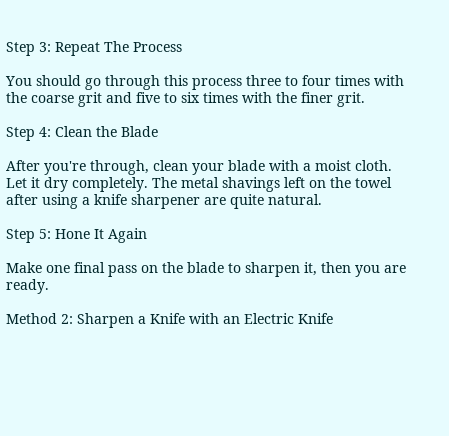Step 3: Repeat The Process

You should go through this process three to four times with the coarse grit and five to six times with the finer grit.

Step 4: Clean the Blade

After you're through, clean your blade with a moist cloth. Let it dry completely. The metal shavings left on the towel after using a knife sharpener are quite natural.

Step 5: Hone It Again

Make one final pass on the blade to sharpen it, then you are ready.

Method 2: Sharpen a Knife with an Electric Knife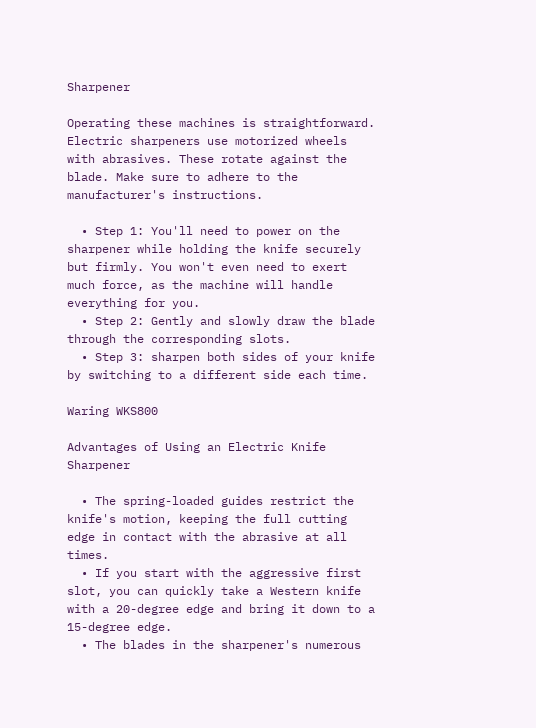Sharpener

Operating these machines is straightforward. Electric sharpeners use motorized wheels with abrasives. These rotate against the blade. Make sure to adhere to the manufacturer's instructions.

  • Step 1: You'll need to power on the sharpener while holding the knife securely but firmly. You won't even need to exert much force, as the machine will handle everything for you.
  • Step 2: Gently and slowly draw the blade through the corresponding slots.
  • Step 3: sharpen both sides of your knife by switching to a different side each time.

Waring WKS800

Advantages of Using an Electric Knife Sharpener

  • The spring-loaded guides restrict the knife's motion, keeping the full cutting edge in contact with the abrasive at all times.
  • If you start with the aggressive first slot, you can quickly take a Western knife with a 20-degree edge and bring it down to a 15-degree edge.
  • The blades in the sharpener's numerous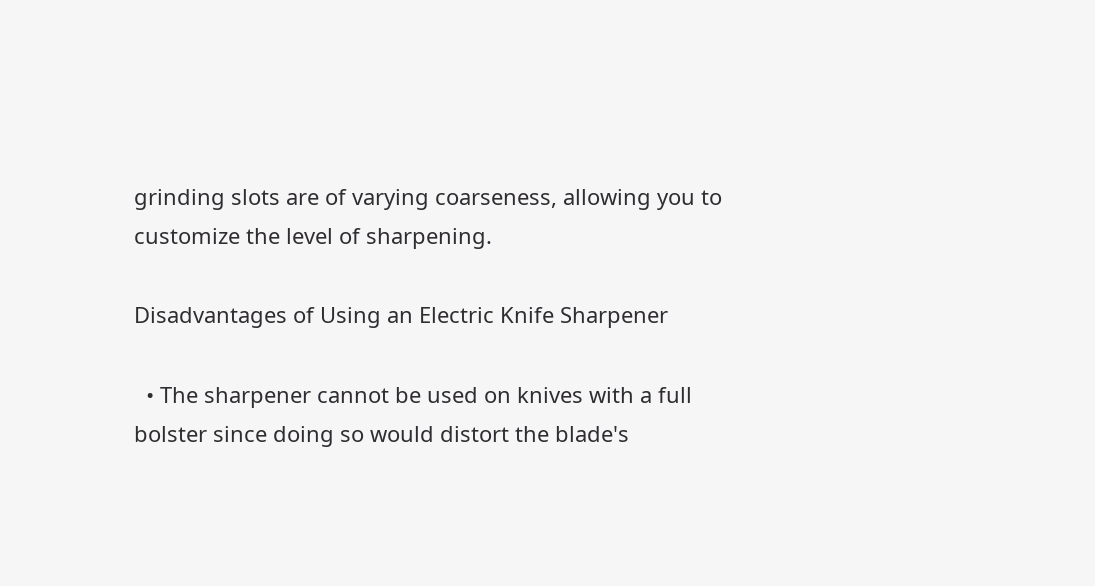grinding slots are of varying coarseness, allowing you to customize the level of sharpening.

Disadvantages of Using an Electric Knife Sharpener

  • The sharpener cannot be used on knives with a full bolster since doing so would distort the blade's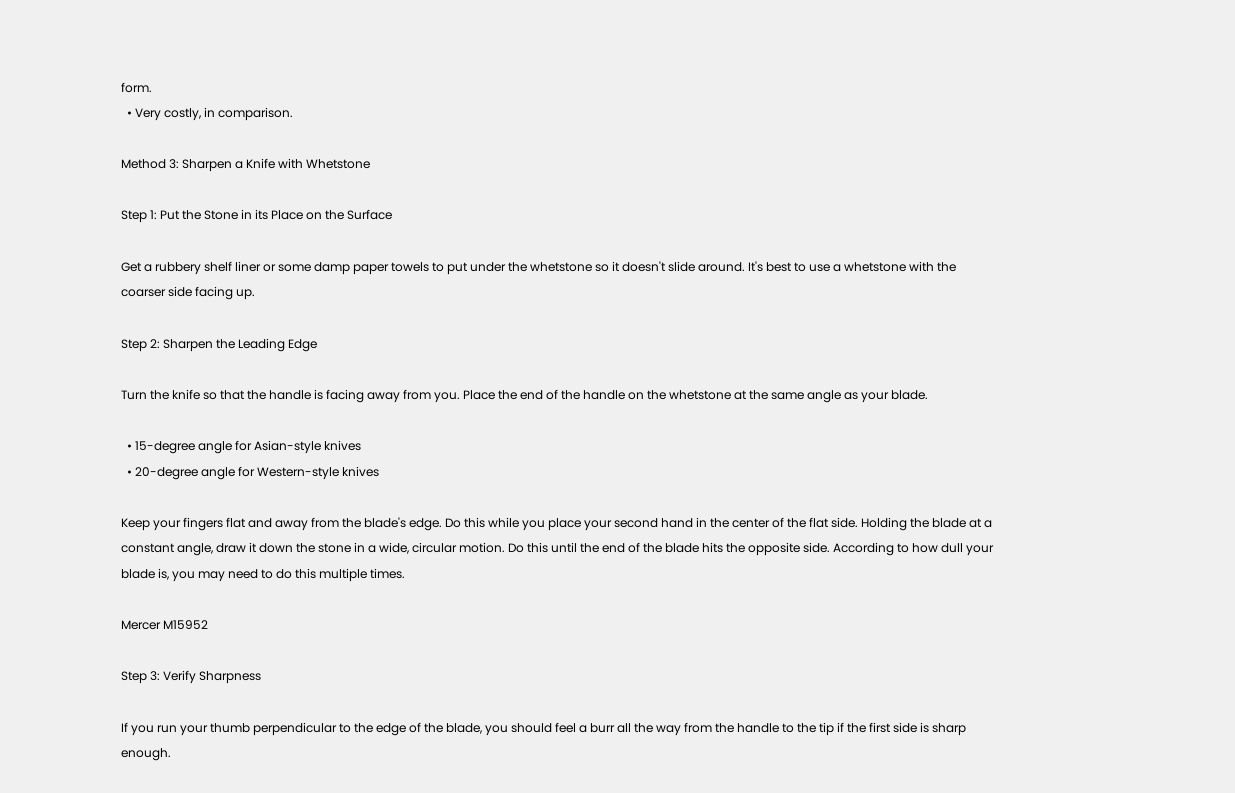form.
  • Very costly, in comparison.

Method 3: Sharpen a Knife with Whetstone

Step 1: Put the Stone in its Place on the Surface

Get a rubbery shelf liner or some damp paper towels to put under the whetstone so it doesn't slide around. It's best to use a whetstone with the coarser side facing up.

Step 2: Sharpen the Leading Edge

Turn the knife so that the handle is facing away from you. Place the end of the handle on the whetstone at the same angle as your blade.

  • 15-degree angle for Asian-style knives
  • 20-degree angle for Western-style knives

Keep your fingers flat and away from the blade's edge. Do this while you place your second hand in the center of the flat side. Holding the blade at a constant angle, draw it down the stone in a wide, circular motion. Do this until the end of the blade hits the opposite side. According to how dull your blade is, you may need to do this multiple times.

Mercer M15952

Step 3: Verify Sharpness

If you run your thumb perpendicular to the edge of the blade, you should feel a burr all the way from the handle to the tip if the first side is sharp enough.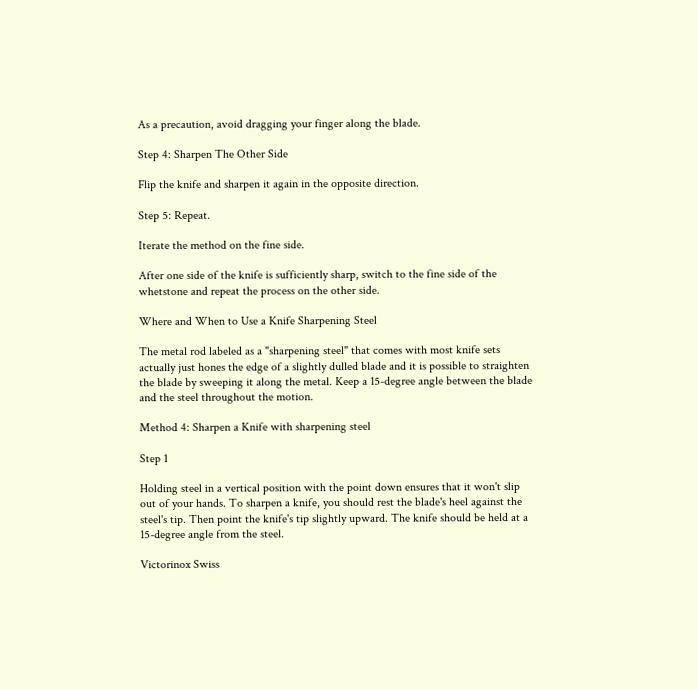As a precaution, avoid dragging your finger along the blade.

Step 4: Sharpen The Other Side

Flip the knife and sharpen it again in the opposite direction.

Step 5: Repeat.

Iterate the method on the fine side.

After one side of the knife is sufficiently sharp, switch to the fine side of the whetstone and repeat the process on the other side.

Where and When to Use a Knife Sharpening Steel

The metal rod labeled as a "sharpening steel" that comes with most knife sets actually just hones the edge of a slightly dulled blade and it is possible to straighten the blade by sweeping it along the metal. Keep a 15-degree angle between the blade and the steel throughout the motion.

Method 4: Sharpen a Knife with sharpening steel

Step 1

Holding steel in a vertical position with the point down ensures that it won't slip out of your hands. To sharpen a knife, you should rest the blade's heel against the steel's tip. Then point the knife's tip slightly upward. The knife should be held at a 15-degree angle from the steel.

Victorinox Swiss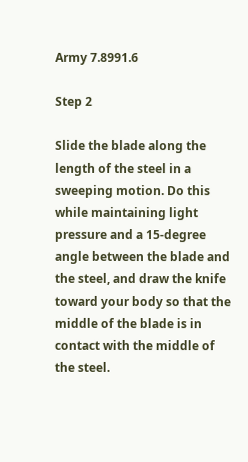Army 7.8991.6

Step 2

Slide the blade along the length of the steel in a sweeping motion. Do this while maintaining light pressure and a 15-degree angle between the blade and the steel, and draw the knife toward your body so that the middle of the blade is in contact with the middle of the steel.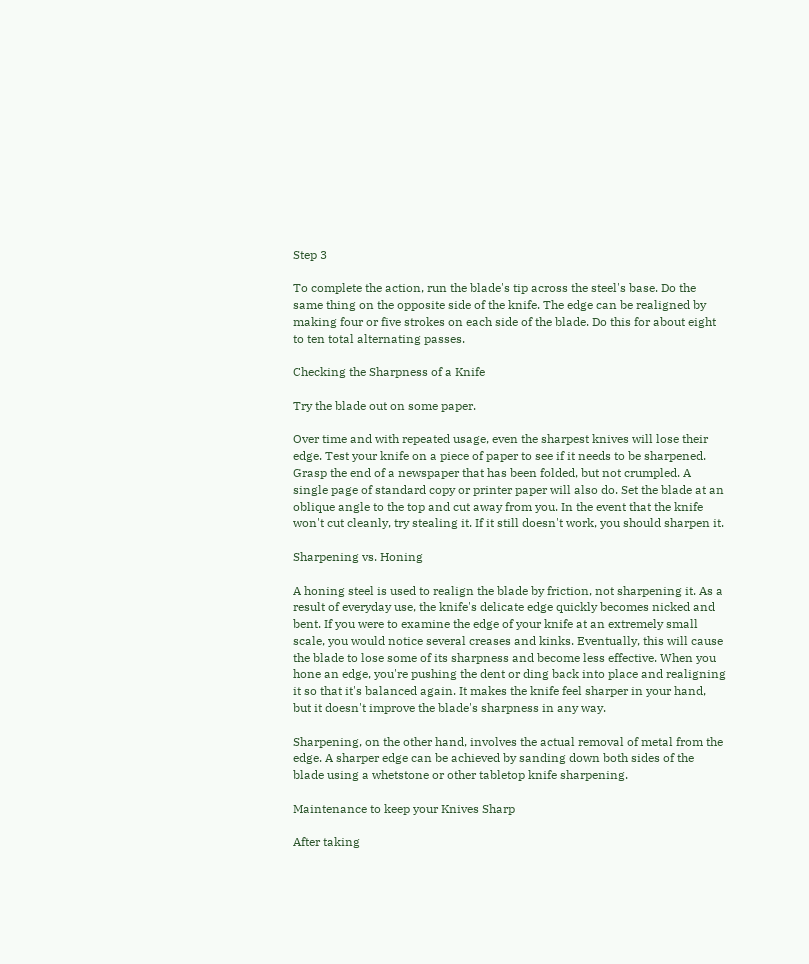Step 3

To complete the action, run the blade's tip across the steel's base. Do the same thing on the opposite side of the knife. The edge can be realigned by making four or five strokes on each side of the blade. Do this for about eight to ten total alternating passes.

Checking the Sharpness of a Knife

Try the blade out on some paper.

Over time and with repeated usage, even the sharpest knives will lose their edge. Test your knife on a piece of paper to see if it needs to be sharpened. Grasp the end of a newspaper that has been folded, but not crumpled. A single page of standard copy or printer paper will also do. Set the blade at an oblique angle to the top and cut away from you. In the event that the knife won't cut cleanly, try stealing it. If it still doesn't work, you should sharpen it.

Sharpening vs. Honing

A honing steel is used to realign the blade by friction, not sharpening it. As a result of everyday use, the knife's delicate edge quickly becomes nicked and bent. If you were to examine the edge of your knife at an extremely small scale, you would notice several creases and kinks. Eventually, this will cause the blade to lose some of its sharpness and become less effective. When you hone an edge, you're pushing the dent or ding back into place and realigning it so that it's balanced again. It makes the knife feel sharper in your hand, but it doesn't improve the blade's sharpness in any way.

Sharpening, on the other hand, involves the actual removal of metal from the edge. A sharper edge can be achieved by sanding down both sides of the blade using a whetstone or other tabletop knife sharpening.

Maintenance to keep your Knives Sharp

After taking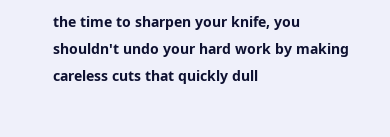the time to sharpen your knife, you shouldn't undo your hard work by making careless cuts that quickly dull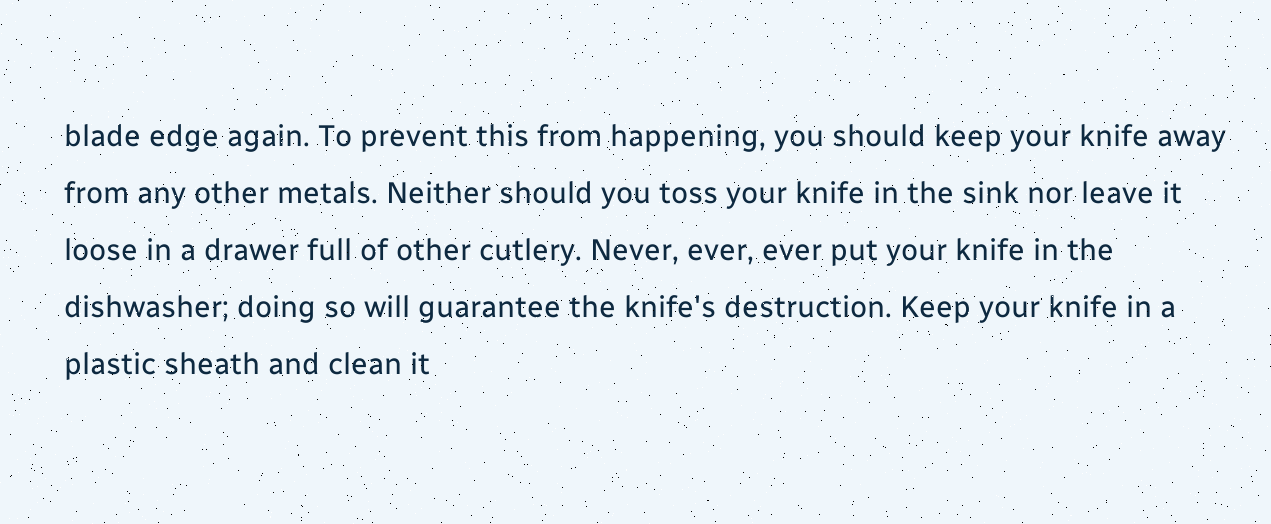blade edge again. To prevent this from happening, you should keep your knife away from any other metals. Neither should you toss your knife in the sink nor leave it loose in a drawer full of other cutlery. Never, ever, ever put your knife in the dishwasher; doing so will guarantee the knife's destruction. Keep your knife in a plastic sheath and clean it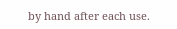by hand after each use.